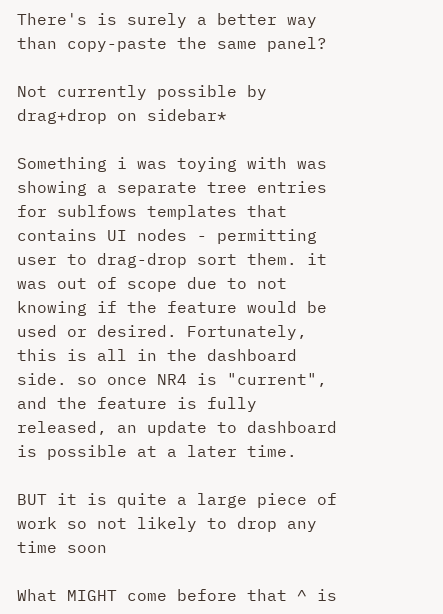There's is surely a better way than copy-paste the same panel?

Not currently possible by drag+drop on sidebar*

Something i was toying with was showing a separate tree entries for sublfows templates that contains UI nodes - permitting user to drag-drop sort them. it was out of scope due to not knowing if the feature would be used or desired. Fortunately, this is all in the dashboard side. so once NR4 is "current", and the feature is fully released, an update to dashboard is possible at a later time.

BUT it is quite a large piece of work so not likely to drop any time soon

What MIGHT come before that ^ is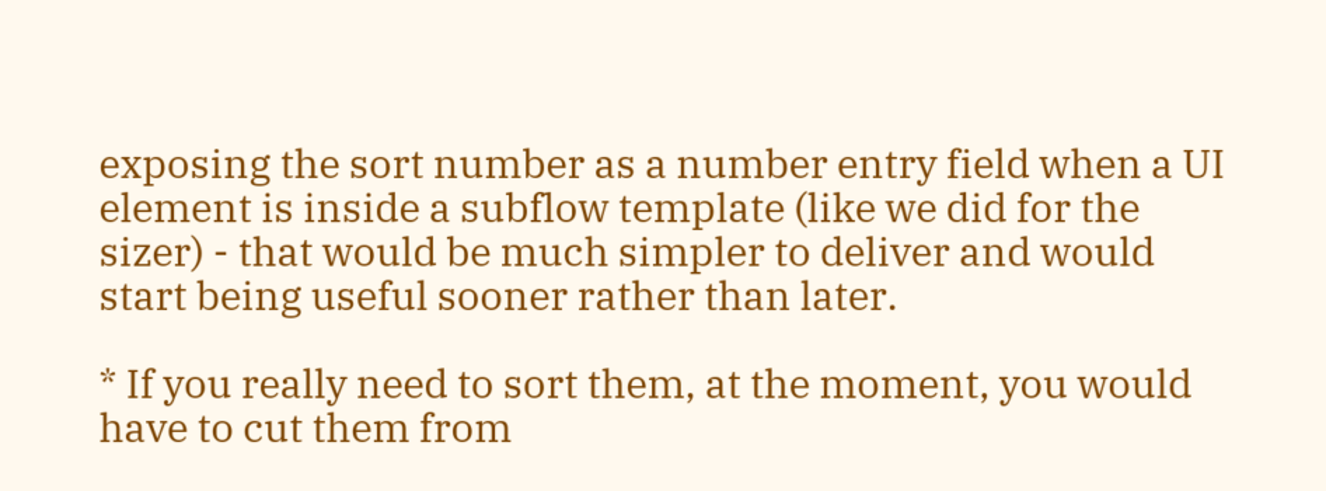exposing the sort number as a number entry field when a UI element is inside a subflow template (like we did for the sizer) - that would be much simpler to deliver and would start being useful sooner rather than later.

* If you really need to sort them, at the moment, you would have to cut them from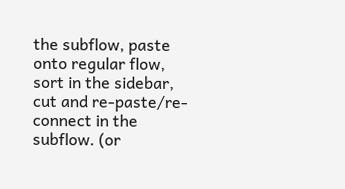the subflow, paste onto regular flow, sort in the sidebar, cut and re-paste/re-connect in the subflow. (or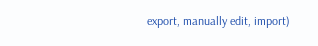export, manually edit, import)